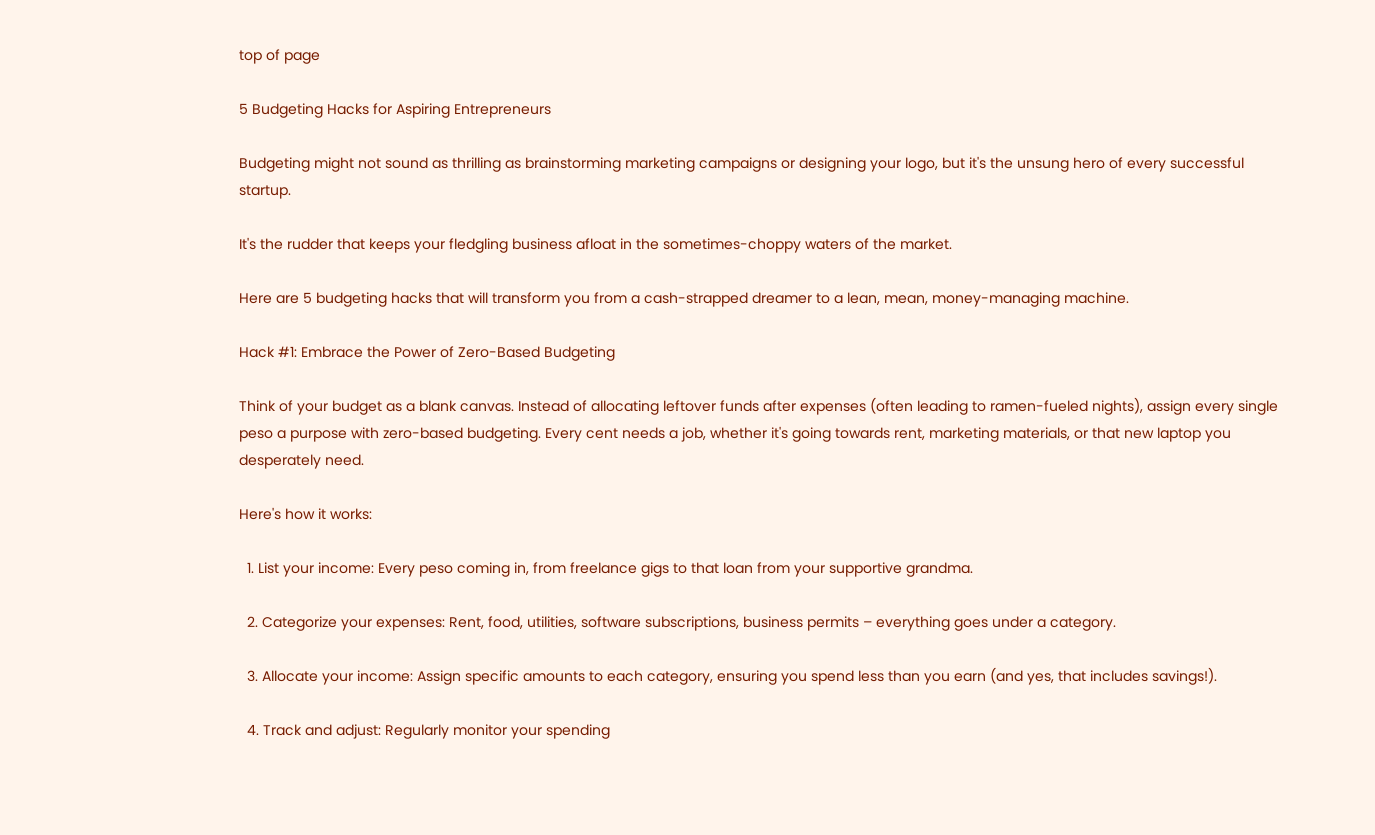top of page

5 Budgeting Hacks for Aspiring Entrepreneurs

Budgeting might not sound as thrilling as brainstorming marketing campaigns or designing your logo, but it's the unsung hero of every successful startup.

It's the rudder that keeps your fledgling business afloat in the sometimes-choppy waters of the market.

Here are 5 budgeting hacks that will transform you from a cash-strapped dreamer to a lean, mean, money-managing machine.

Hack #1: Embrace the Power of Zero-Based Budgeting

Think of your budget as a blank canvas. Instead of allocating leftover funds after expenses (often leading to ramen-fueled nights), assign every single peso a purpose with zero-based budgeting. Every cent needs a job, whether it's going towards rent, marketing materials, or that new laptop you desperately need.

Here's how it works:

  1. List your income: Every peso coming in, from freelance gigs to that loan from your supportive grandma.

  2. Categorize your expenses: Rent, food, utilities, software subscriptions, business permits – everything goes under a category.

  3. Allocate your income: Assign specific amounts to each category, ensuring you spend less than you earn (and yes, that includes savings!).

  4. Track and adjust: Regularly monitor your spending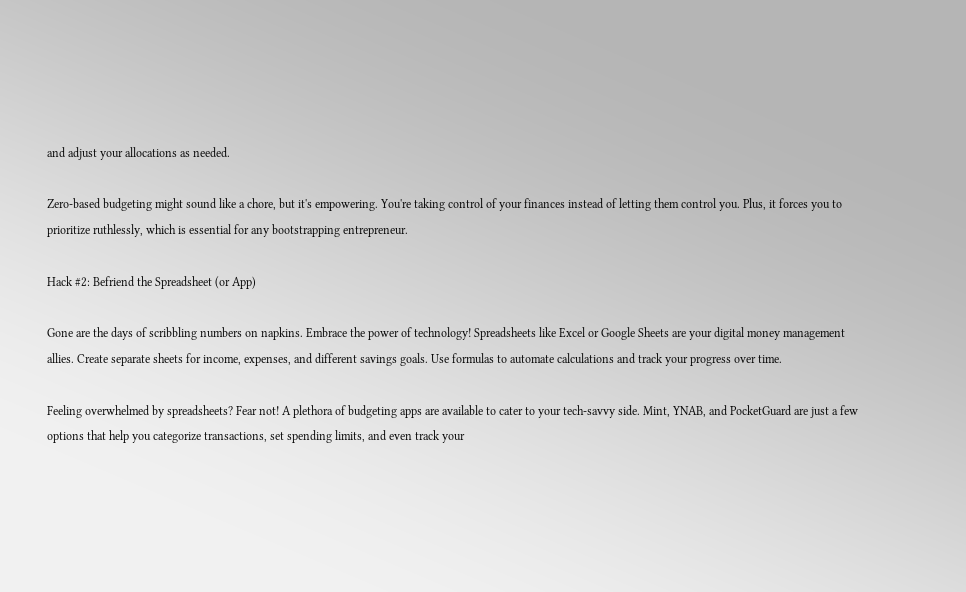and adjust your allocations as needed.

Zero-based budgeting might sound like a chore, but it's empowering. You're taking control of your finances instead of letting them control you. Plus, it forces you to prioritize ruthlessly, which is essential for any bootstrapping entrepreneur.

Hack #2: Befriend the Spreadsheet (or App)

Gone are the days of scribbling numbers on napkins. Embrace the power of technology! Spreadsheets like Excel or Google Sheets are your digital money management allies. Create separate sheets for income, expenses, and different savings goals. Use formulas to automate calculations and track your progress over time.

Feeling overwhelmed by spreadsheets? Fear not! A plethora of budgeting apps are available to cater to your tech-savvy side. Mint, YNAB, and PocketGuard are just a few options that help you categorize transactions, set spending limits, and even track your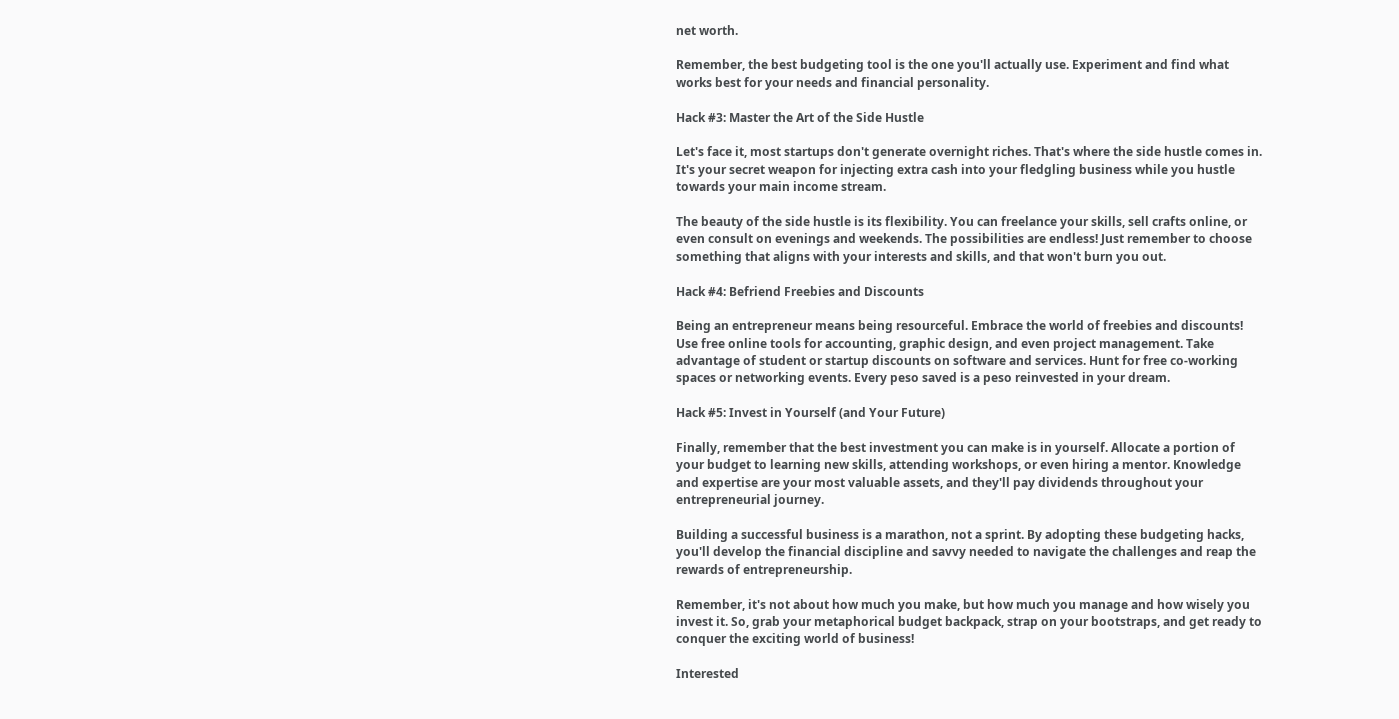net worth.

Remember, the best budgeting tool is the one you'll actually use. Experiment and find what works best for your needs and financial personality.

Hack #3: Master the Art of the Side Hustle

Let's face it, most startups don't generate overnight riches. That's where the side hustle comes in. It's your secret weapon for injecting extra cash into your fledgling business while you hustle towards your main income stream.

The beauty of the side hustle is its flexibility. You can freelance your skills, sell crafts online, or even consult on evenings and weekends. The possibilities are endless! Just remember to choose something that aligns with your interests and skills, and that won't burn you out.

Hack #4: Befriend Freebies and Discounts

Being an entrepreneur means being resourceful. Embrace the world of freebies and discounts! Use free online tools for accounting, graphic design, and even project management. Take advantage of student or startup discounts on software and services. Hunt for free co-working spaces or networking events. Every peso saved is a peso reinvested in your dream.

Hack #5: Invest in Yourself (and Your Future)

Finally, remember that the best investment you can make is in yourself. Allocate a portion of your budget to learning new skills, attending workshops, or even hiring a mentor. Knowledge and expertise are your most valuable assets, and they'll pay dividends throughout your entrepreneurial journey.

Building a successful business is a marathon, not a sprint. By adopting these budgeting hacks, you'll develop the financial discipline and savvy needed to navigate the challenges and reap the rewards of entrepreneurship.

Remember, it's not about how much you make, but how much you manage and how wisely you invest it. So, grab your metaphorical budget backpack, strap on your bootstraps, and get ready to conquer the exciting world of business!

Interested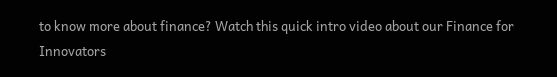to know more about finance? Watch this quick intro video about our Finance for Innovators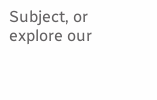Subject, or explore our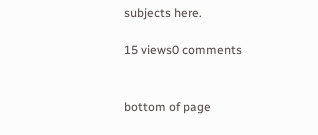subjects here.

15 views0 comments


bottom of page